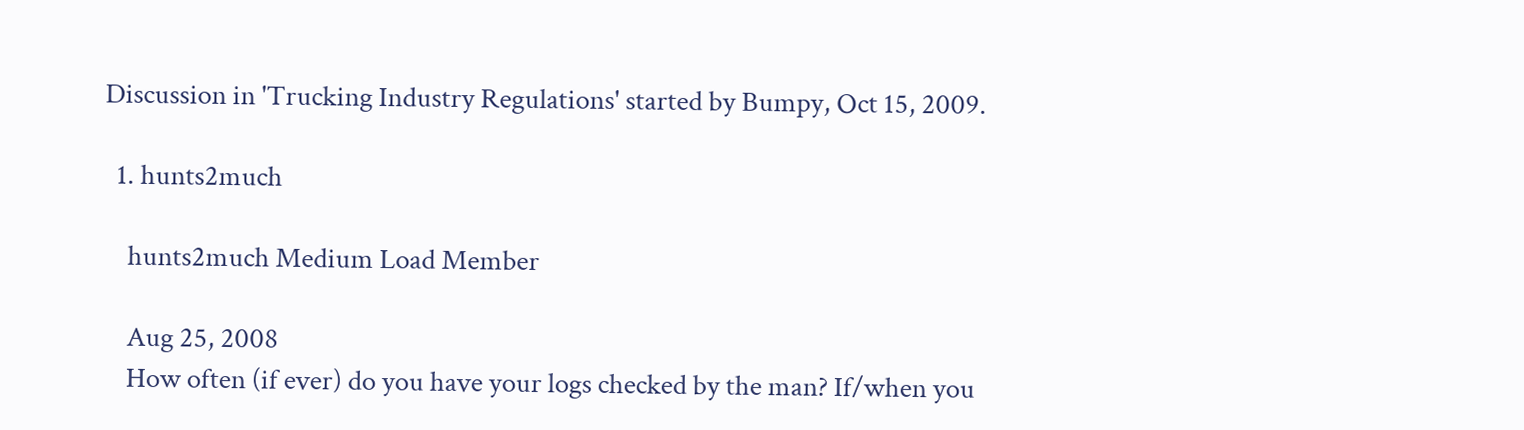Discussion in 'Trucking Industry Regulations' started by Bumpy, Oct 15, 2009.

  1. hunts2much

    hunts2much Medium Load Member

    Aug 25, 2008
    How often (if ever) do you have your logs checked by the man? If/when you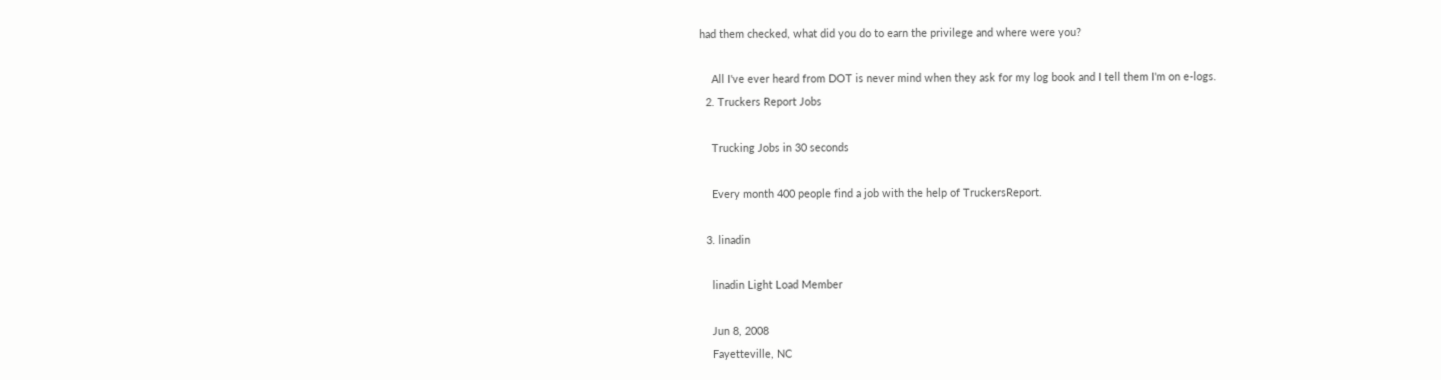had them checked, what did you do to earn the privilege and where were you?

    All I've ever heard from DOT is never mind when they ask for my log book and I tell them I'm on e-logs.
  2. Truckers Report Jobs

    Trucking Jobs in 30 seconds

    Every month 400 people find a job with the help of TruckersReport.

  3. linadin

    linadin Light Load Member

    Jun 8, 2008
    Fayetteville, NC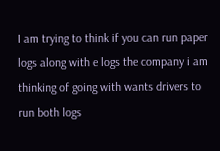I am trying to think if you can run paper logs along with e logs the company i am thinking of going with wants drivers to run both logs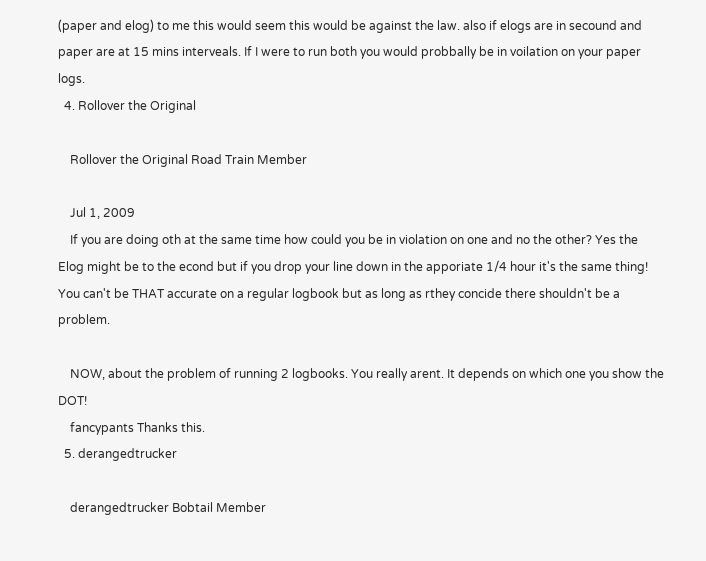(paper and elog) to me this would seem this would be against the law. also if elogs are in secound and paper are at 15 mins interveals. If I were to run both you would probbally be in voilation on your paper logs.
  4. Rollover the Original

    Rollover the Original Road Train Member

    Jul 1, 2009
    If you are doing oth at the same time how could you be in violation on one and no the other? Yes the Elog might be to the econd but if you drop your line down in the apporiate 1/4 hour it's the same thing! You can't be THAT accurate on a regular logbook but as long as rthey concide there shouldn't be a problem.

    NOW, about the problem of running 2 logbooks. You really arent. It depends on which one you show the DOT!
    fancypants Thanks this.
  5. derangedtrucker

    derangedtrucker Bobtail Member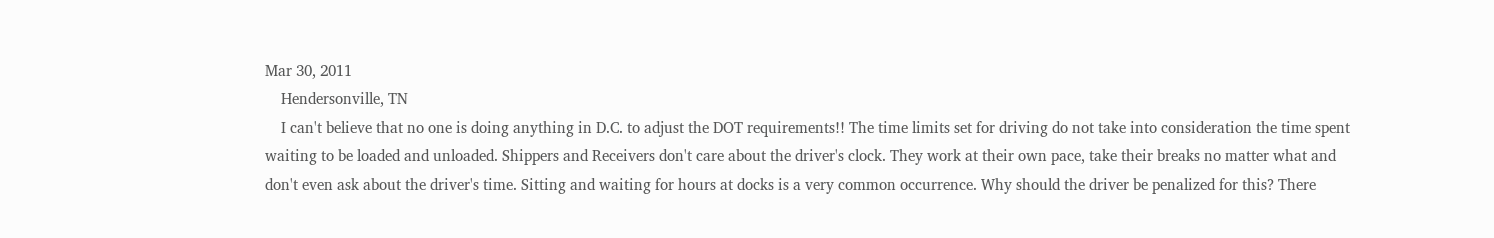Mar 30, 2011
    Hendersonville, TN
    I can't believe that no one is doing anything in D.C. to adjust the DOT requirements!! The time limits set for driving do not take into consideration the time spent waiting to be loaded and unloaded. Shippers and Receivers don't care about the driver's clock. They work at their own pace, take their breaks no matter what and don't even ask about the driver's time. Sitting and waiting for hours at docks is a very common occurrence. Why should the driver be penalized for this? There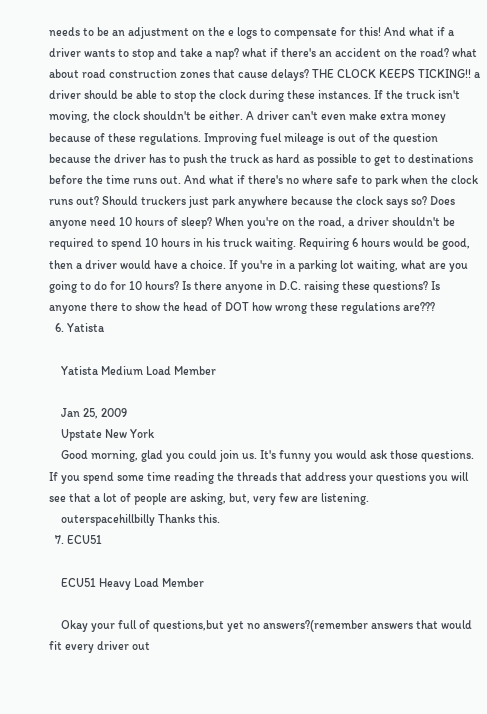needs to be an adjustment on the e logs to compensate for this! And what if a driver wants to stop and take a nap? what if there's an accident on the road? what about road construction zones that cause delays? THE CLOCK KEEPS TICKING!! a driver should be able to stop the clock during these instances. If the truck isn't moving, the clock shouldn't be either. A driver can't even make extra money because of these regulations. Improving fuel mileage is out of the question because the driver has to push the truck as hard as possible to get to destinations before the time runs out. And what if there's no where safe to park when the clock runs out? Should truckers just park anywhere because the clock says so? Does anyone need 10 hours of sleep? When you're on the road, a driver shouldn't be required to spend 10 hours in his truck waiting. Requiring 6 hours would be good, then a driver would have a choice. If you're in a parking lot waiting, what are you going to do for 10 hours? Is there anyone in D.C. raising these questions? Is anyone there to show the head of DOT how wrong these regulations are???
  6. Yatista

    Yatista Medium Load Member

    Jan 25, 2009
    Upstate New York
    Good morning, glad you could join us. It's funny you would ask those questions. If you spend some time reading the threads that address your questions you will see that a lot of people are asking, but, very few are listening.
    outerspacehillbilly Thanks this.
  7. ECU51

    ECU51 Heavy Load Member

    Okay your full of questions,but yet no answers?(remember answers that would fit every driver out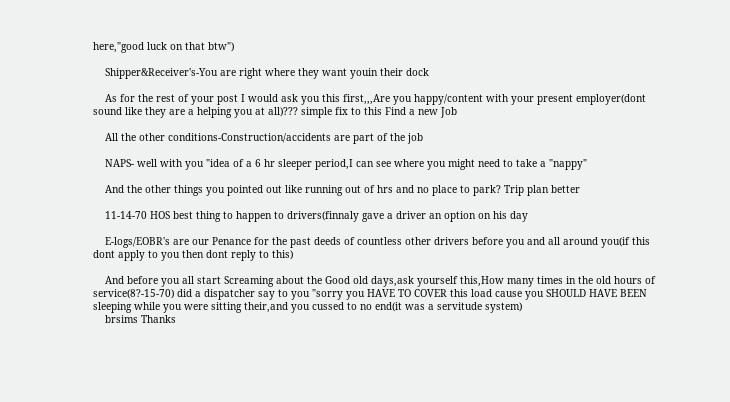here,"good luck on that btw")

    Shipper&Receiver's-You are right where they want youin their dock

    As for the rest of your post I would ask you this first,,,Are you happy/content with your present employer(dont sound like they are a helping you at all)??? simple fix to this Find a new Job

    All the other conditions-Construction/accidents are part of the job

    NAPS- well with you "idea of a 6 hr sleeper period,I can see where you might need to take a "nappy"

    And the other things you pointed out like running out of hrs and no place to park? Trip plan better

    11-14-70 HOS best thing to happen to drivers(finnaly gave a driver an option on his day

    E-logs/EOBR's are our Penance for the past deeds of countless other drivers before you and all around you(if this dont apply to you then dont reply to this)

    And before you all start Screaming about the Good old days,ask yourself this,How many times in the old hours of service(8?-15-70) did a dispatcher say to you "sorry you HAVE TO COVER this load cause you SHOULD HAVE BEEN sleeping while you were sitting their,and you cussed to no end(it was a servitude system)
    brsims Thanks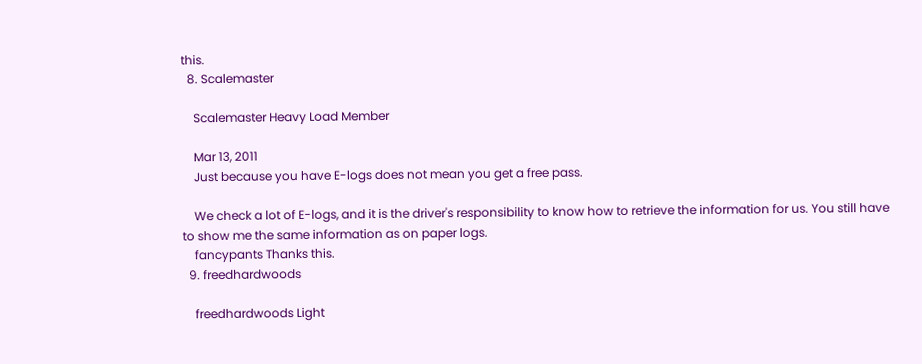this.
  8. Scalemaster

    Scalemaster Heavy Load Member

    Mar 13, 2011
    Just because you have E-logs does not mean you get a free pass.

    We check a lot of E-logs, and it is the driver's responsibility to know how to retrieve the information for us. You still have to show me the same information as on paper logs.
    fancypants Thanks this.
  9. freedhardwoods

    freedhardwoods Light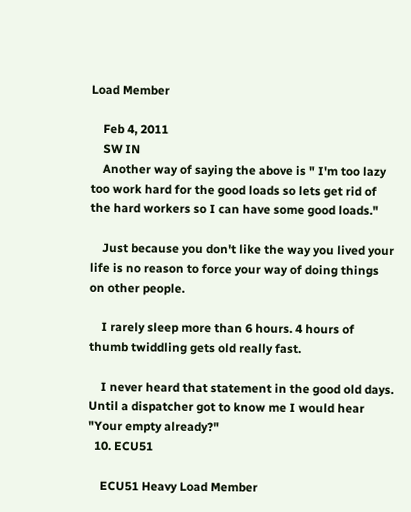Load Member

    Feb 4, 2011
    SW IN
    Another way of saying the above is " I'm too lazy too work hard for the good loads so lets get rid of the hard workers so I can have some good loads."

    Just because you don't like the way you lived your life is no reason to force your way of doing things on other people.

    I rarely sleep more than 6 hours. 4 hours of thumb twiddling gets old really fast.

    I never heard that statement in the good old days. Until a dispatcher got to know me I would hear "Your empty already?"
  10. ECU51

    ECU51 Heavy Load Member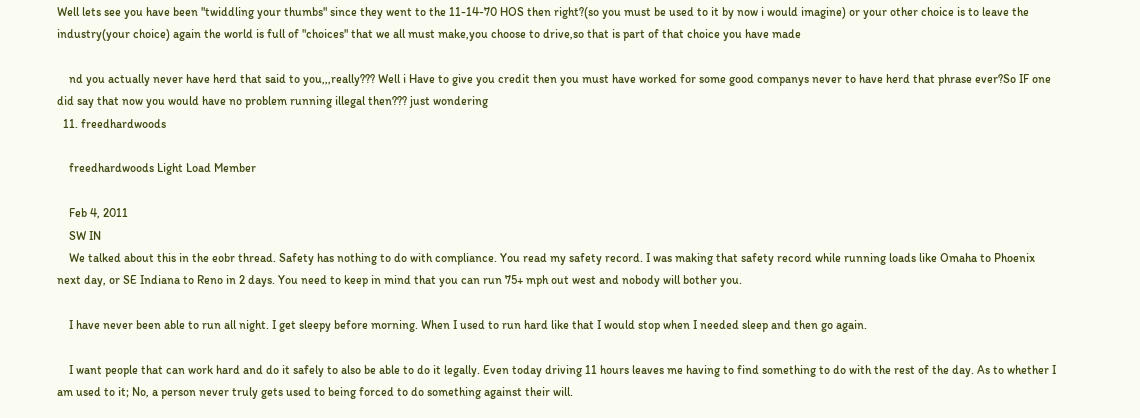Well lets see you have been "twiddling your thumbs" since they went to the 11-14-70 HOS then right?(so you must be used to it by now i would imagine) or your other choice is to leave the industry(your choice) again the world is full of "choices" that we all must make,you choose to drive,so that is part of that choice you have made

    nd you actually never have herd that said to you,,,really??? Well i Have to give you credit then you must have worked for some good companys never to have herd that phrase ever?So IF one did say that now you would have no problem running illegal then??? just wondering
  11. freedhardwoods

    freedhardwoods Light Load Member

    Feb 4, 2011
    SW IN
    We talked about this in the eobr thread. Safety has nothing to do with compliance. You read my safety record. I was making that safety record while running loads like Omaha to Phoenix next day, or SE Indiana to Reno in 2 days. You need to keep in mind that you can run 75+ mph out west and nobody will bother you.

    I have never been able to run all night. I get sleepy before morning. When I used to run hard like that I would stop when I needed sleep and then go again.

    I want people that can work hard and do it safely to also be able to do it legally. Even today driving 11 hours leaves me having to find something to do with the rest of the day. As to whether I am used to it; No, a person never truly gets used to being forced to do something against their will.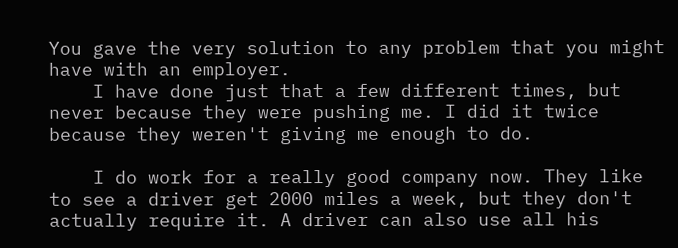You gave the very solution to any problem that you might have with an employer.
    I have done just that a few different times, but never because they were pushing me. I did it twice because they weren't giving me enough to do.

    I do work for a really good company now. They like to see a driver get 2000 miles a week, but they don't actually require it. A driver can also use all his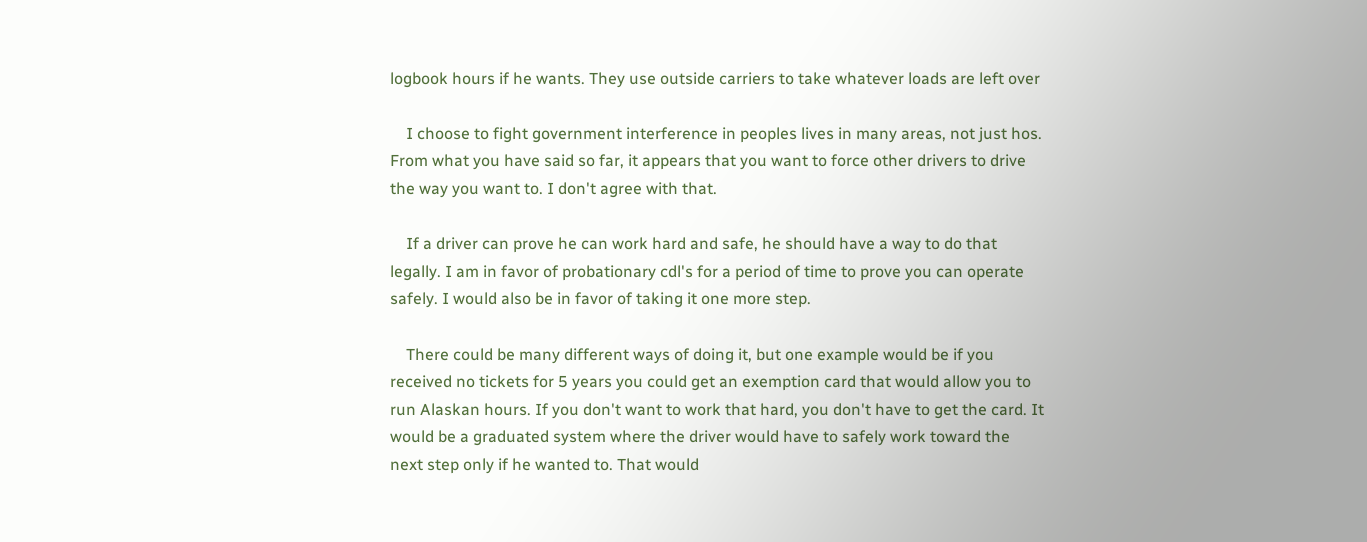logbook hours if he wants. They use outside carriers to take whatever loads are left over

    I choose to fight government interference in peoples lives in many areas, not just hos. From what you have said so far, it appears that you want to force other drivers to drive the way you want to. I don't agree with that.

    If a driver can prove he can work hard and safe, he should have a way to do that legally. I am in favor of probationary cdl's for a period of time to prove you can operate safely. I would also be in favor of taking it one more step.

    There could be many different ways of doing it, but one example would be if you received no tickets for 5 years you could get an exemption card that would allow you to run Alaskan hours. If you don't want to work that hard, you don't have to get the card. It would be a graduated system where the driver would have to safely work toward the next step only if he wanted to. That would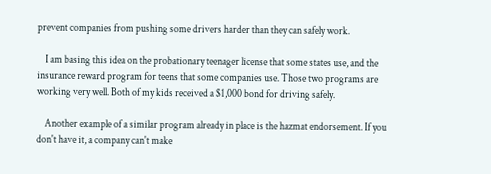prevent companies from pushing some drivers harder than they can safely work.

    I am basing this idea on the probationary teenager license that some states use, and the insurance reward program for teens that some companies use. Those two programs are working very well. Both of my kids received a $1,000 bond for driving safely.

    Another example of a similar program already in place is the hazmat endorsement. If you don't have it, a company can't make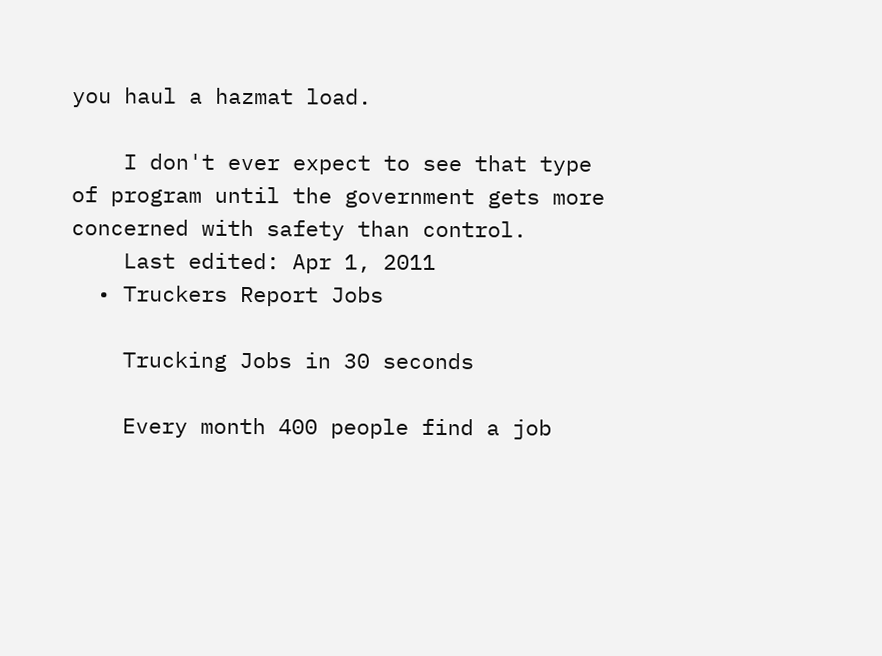you haul a hazmat load.

    I don't ever expect to see that type of program until the government gets more concerned with safety than control.
    Last edited: Apr 1, 2011
  • Truckers Report Jobs

    Trucking Jobs in 30 seconds

    Every month 400 people find a job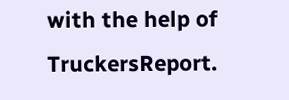with the help of TruckersReport.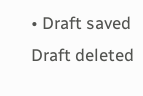• Draft saved Draft deleted